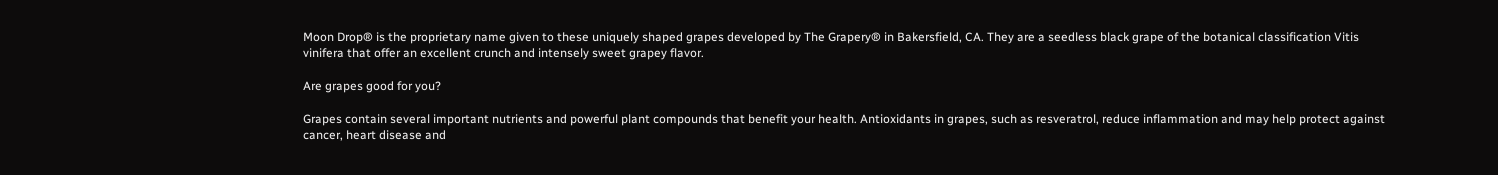Moon Drop® is the proprietary name given to these uniquely shaped grapes developed by The Grapery® in Bakersfield, CA. They are a seedless black grape of the botanical classification Vitis vinifera that offer an excellent crunch and intensely sweet grapey flavor.

Are grapes good for you?

Grapes contain several important nutrients and powerful plant compounds that benefit your health. Antioxidants in grapes, such as resveratrol, reduce inflammation and may help protect against cancer, heart disease and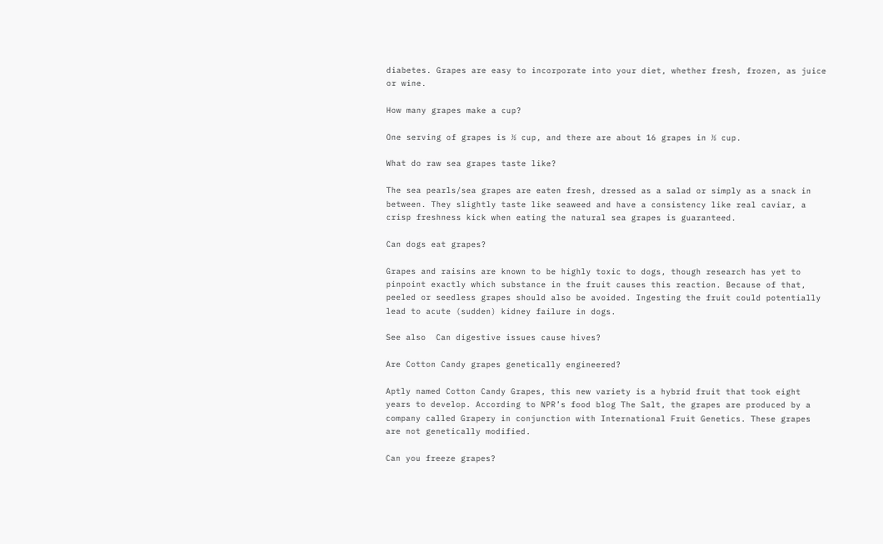diabetes. Grapes are easy to incorporate into your diet, whether fresh, frozen, as juice or wine.

How many grapes make a cup?

One serving of grapes is ½ cup, and there are about 16 grapes in ½ cup.

What do raw sea grapes taste like?

The sea pearls/sea grapes are eaten fresh, dressed as a salad or simply as a snack in between. They slightly taste like seaweed and have a consistency like real caviar, a crisp freshness kick when eating the natural sea grapes is guaranteed.

Can dogs eat grapes?

Grapes and raisins are known to be highly toxic to dogs, though research has yet to pinpoint exactly which substance in the fruit causes this reaction. Because of that, peeled or seedless grapes should also be avoided. Ingesting the fruit could potentially lead to acute (sudden) kidney failure in dogs.

See also  Can digestive issues cause hives?

Are Cotton Candy grapes genetically engineered?

Aptly named Cotton Candy Grapes, this new variety is a hybrid fruit that took eight years to develop. According to NPR’s food blog The Salt, the grapes are produced by a company called Grapery in conjunction with International Fruit Genetics. These grapes are not genetically modified.

Can you freeze grapes?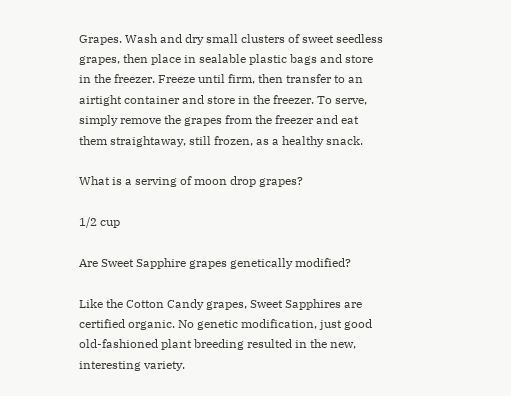Grapes. Wash and dry small clusters of sweet seedless grapes, then place in sealable plastic bags and store in the freezer. Freeze until firm, then transfer to an airtight container and store in the freezer. To serve, simply remove the grapes from the freezer and eat them straightaway, still frozen, as a healthy snack.

What is a serving of moon drop grapes?

1/2 cup

Are Sweet Sapphire grapes genetically modified?

Like the Cotton Candy grapes, Sweet Sapphires are certified organic. No genetic modification, just good old-fashioned plant breeding resulted in the new, interesting variety.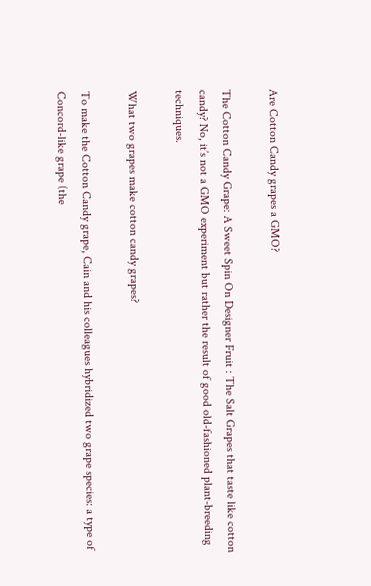Are Cotton Candy grapes a GMO?

The Cotton Candy Grape: A Sweet Spin On Designer Fruit : The Salt Grapes that taste like cotton candy? No, it’s not a GMO experiment but rather the result of good old-fashioned plant-breeding techniques.

What two grapes make cotton candy grapes?

To make the Cotton Candy grape, Cain and his colleagues hybridized two grape species: a type of Concord-like grape (the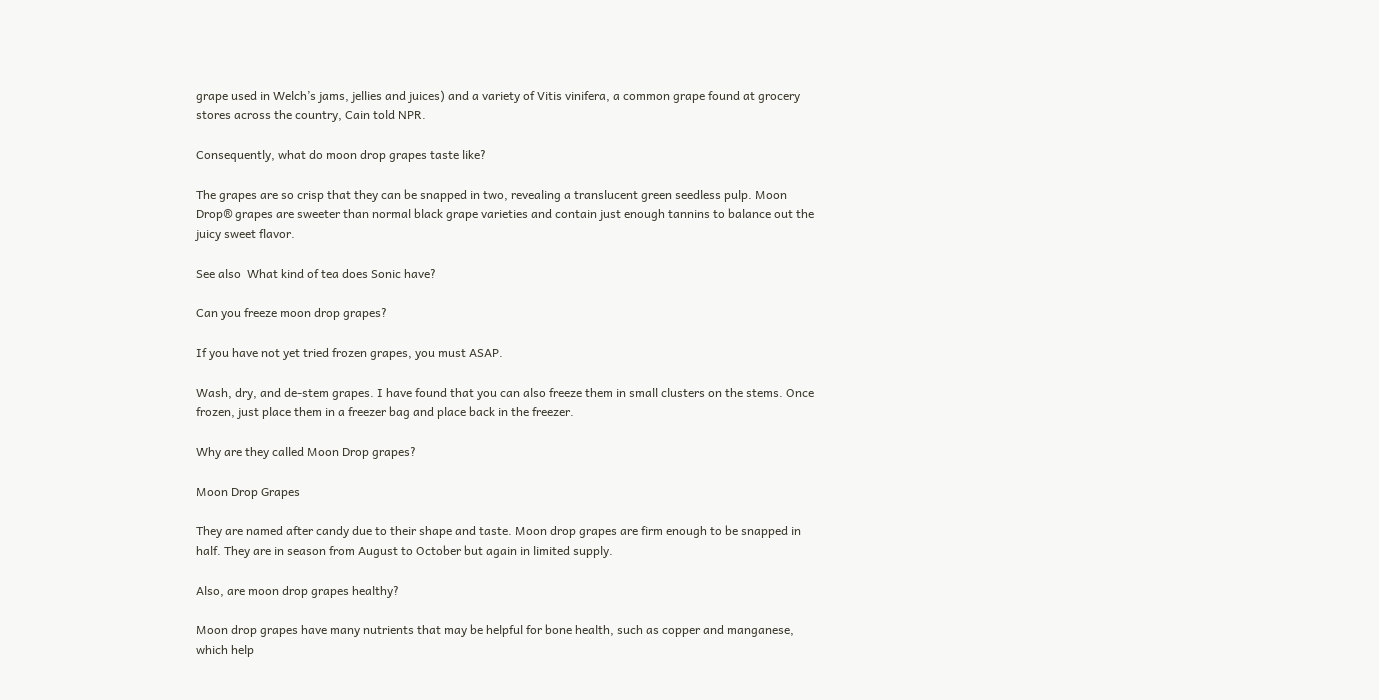grape used in Welch’s jams, jellies and juices) and a variety of Vitis vinifera, a common grape found at grocery stores across the country, Cain told NPR.

Consequently, what do moon drop grapes taste like?

The grapes are so crisp that they can be snapped in two, revealing a translucent green seedless pulp. Moon Drop® grapes are sweeter than normal black grape varieties and contain just enough tannins to balance out the juicy sweet flavor.

See also  What kind of tea does Sonic have?

Can you freeze moon drop grapes?

If you have not yet tried frozen grapes, you must ASAP.

Wash, dry, and de-stem grapes. I have found that you can also freeze them in small clusters on the stems. Once frozen, just place them in a freezer bag and place back in the freezer.

Why are they called Moon Drop grapes?

Moon Drop Grapes

They are named after candy due to their shape and taste. Moon drop grapes are firm enough to be snapped in half. They are in season from August to October but again in limited supply.

Also, are moon drop grapes healthy?

Moon drop grapes have many nutrients that may be helpful for bone health, such as copper and manganese, which help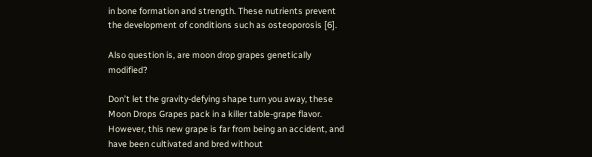in bone formation and strength. These nutrients prevent the development of conditions such as osteoporosis [6].

Also question is, are moon drop grapes genetically modified?

Don’t let the gravity-defying shape turn you away, these Moon Drops Grapes pack in a killer table-grape flavor. However, this new grape is far from being an accident, and have been cultivated and bred without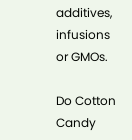additives, infusions or GMOs.

Do Cotton Candy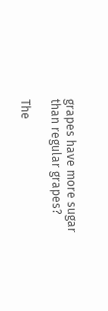grapes have more sugar than regular grapes?

The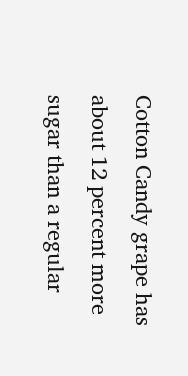Cotton Candy grape has about 12 percent more sugar than a regular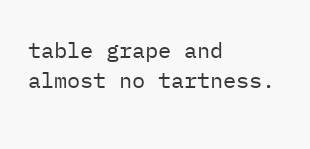table grape and almost no tartness.